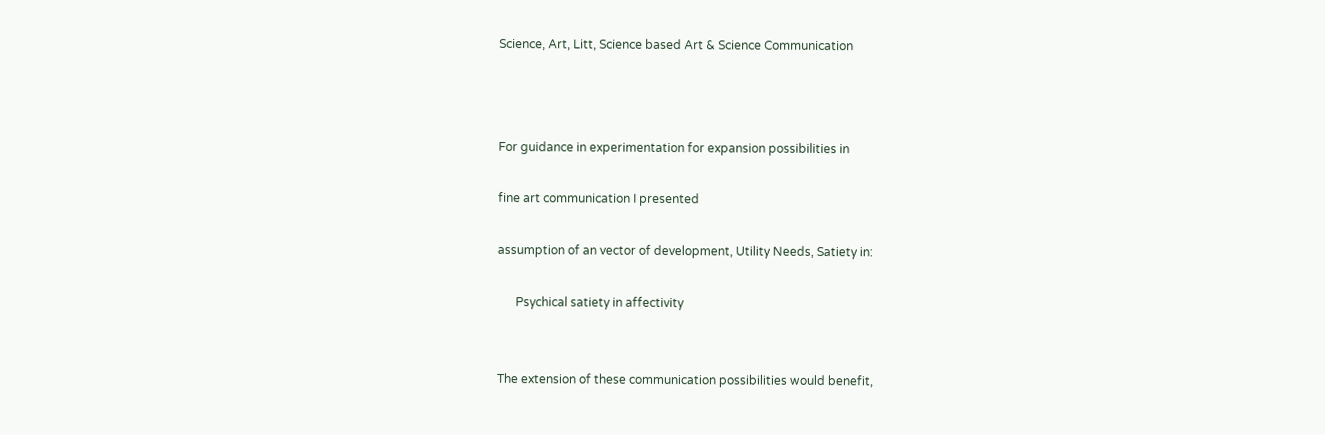Science, Art, Litt, Science based Art & Science Communication



For guidance in experimentation for expansion possibilities in

fine art communication I presented

assumption of an vector of development, Utility Needs, Satiety in:

      Psychical satiety in affectivity


The extension of these communication possibilities would benefit,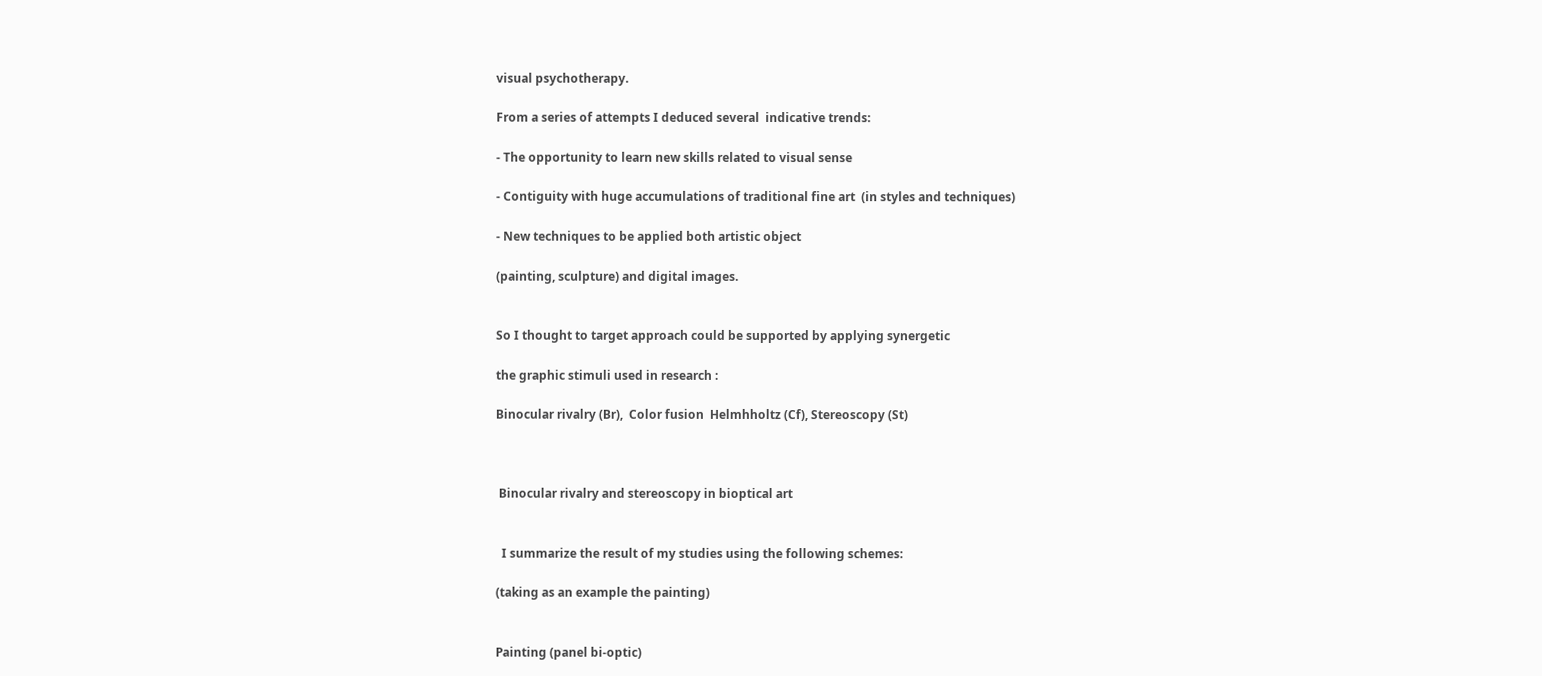visual psychotherapy.

From a series of attempts I deduced several  indicative trends:

- The opportunity to learn new skills related to visual sense

- Contiguity with huge accumulations of traditional fine art  (in styles and techniques)

- New techniques to be applied both artistic object

(painting, sculpture) and digital images.


So I thought to target approach could be supported by applying synergetic

the graphic stimuli used in research :

Binocular rivalry (Br),  Color fusion  Helmhholtz (Cf), Stereoscopy (St)



 Binocular rivalry and stereoscopy in bioptical art


  I summarize the result of my studies using the following schemes:

(taking as an example the painting)


Painting (panel bi-optic)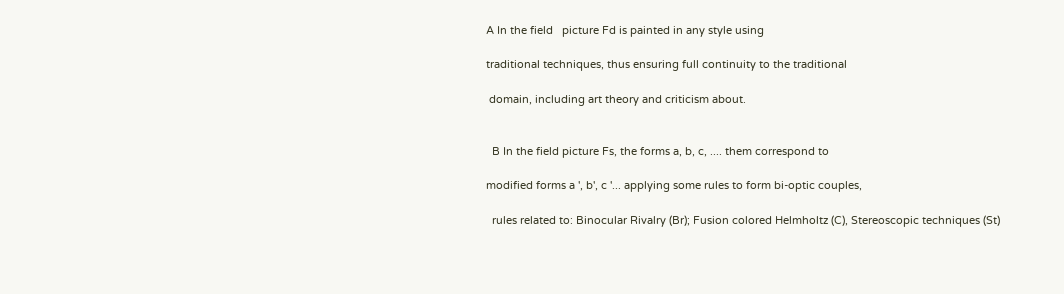A In the field   picture Fd is painted in any style using

traditional techniques, thus ensuring full continuity to the traditional

 domain, including art theory and criticism about.


  B In the field picture Fs, the forms a, b, c, .... them correspond to

modified forms a ', b', c '... applying some rules to form bi-optic couples,

  rules related to: Binocular Rivalry (Br); Fusion colored Helmholtz (C), Stereoscopic techniques (St)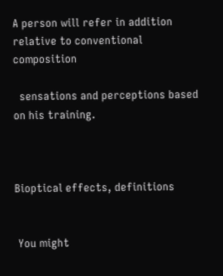A person will refer in addition relative to conventional composition

  sensations and perceptions based on his training.



Bioptical effects, definitions


 You might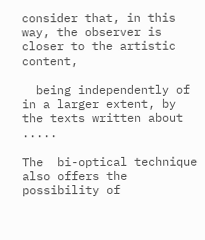consider that, in this way, the observer is closer to the artistic content,

  being independently of in a larger extent, by the texts written about .....

The  bi-optical technique also offers the possibility of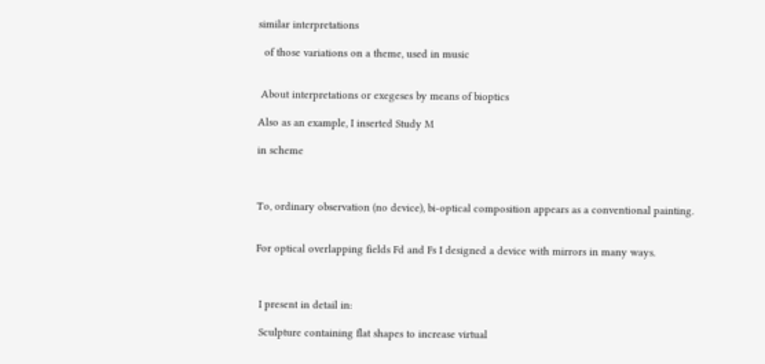similar interpretations

  of those variations on a theme, used in music


 About interpretations or exegeses by means of bioptics

Also as an example, I inserted Study M

in scheme



To, ordinary observation (no device), bi-optical composition appears as a conventional painting.


For optical overlapping fields Fd and Fs I designed a device with mirrors in many ways.



 I present in detail in:

 Sculpture containing flat shapes to increase virtual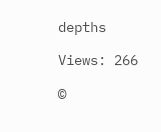depths

Views: 266

©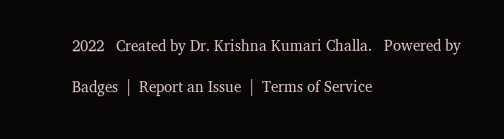2022   Created by Dr. Krishna Kumari Challa.   Powered by

Badges  |  Report an Issue  |  Terms of Service